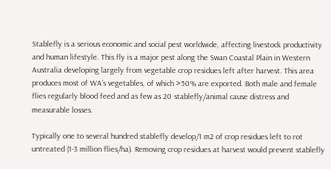Stablefly is a serious economic and social pest worldwide, affecting livestock productivity and human lifestyle. This fly is a major pest along the Swan Coastal Plain in Western Australia developing largely from vegetable crop residues left after harvest. This area produces most of WA’s vegetables, of which >50% are exported. Both male and female flies regularly blood feed and as few as 20 stablefly/animal cause distress and measurable losses.

Typically one to several hundred stablefly develop/1 m2 of crop residues left to rot untreated (1-3 million flies/ha). Removing crop residues at harvest would prevent stablefly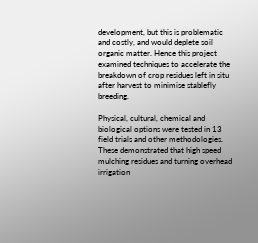development, but this is problematic and costly, and would deplete soil organic matter. Hence this project examined techniques to accelerate the breakdown of crop residues left in situ after harvest to minimise stablefly breeding.

Physical, cultural, chemical and biological options were tested in 13 field trials and other methodologies. These demonstrated that high speed mulching residues and turning overhead irrigation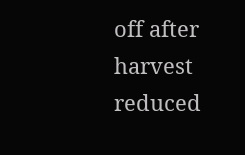off after harvest reduced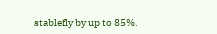stablefly by up to 85%.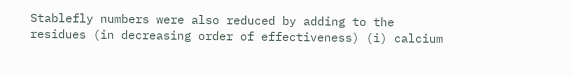Stablefly numbers were also reduced by adding to the residues (in decreasing order of effectiveness) (i) calcium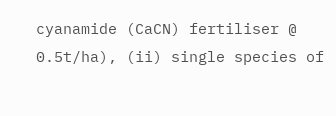cyanamide (CaCN) fertiliser @ 0.5t/ha), (ii) single species of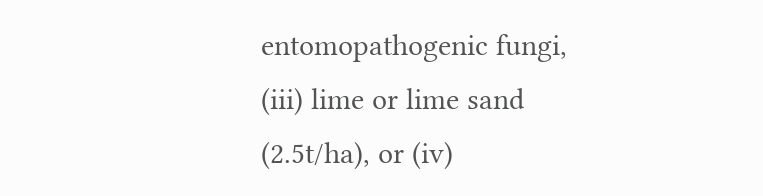entomopathogenic fungi, (iii) lime or lime sand (2.5t/ha), or (iv)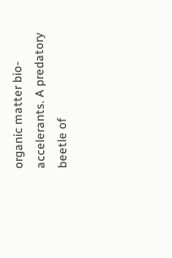organic matter bio-accelerants. A predatory beetle of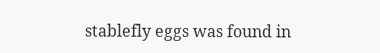stablefly eggs was found in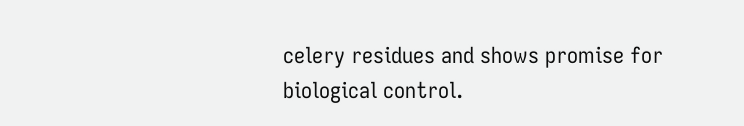celery residues and shows promise for biological control.